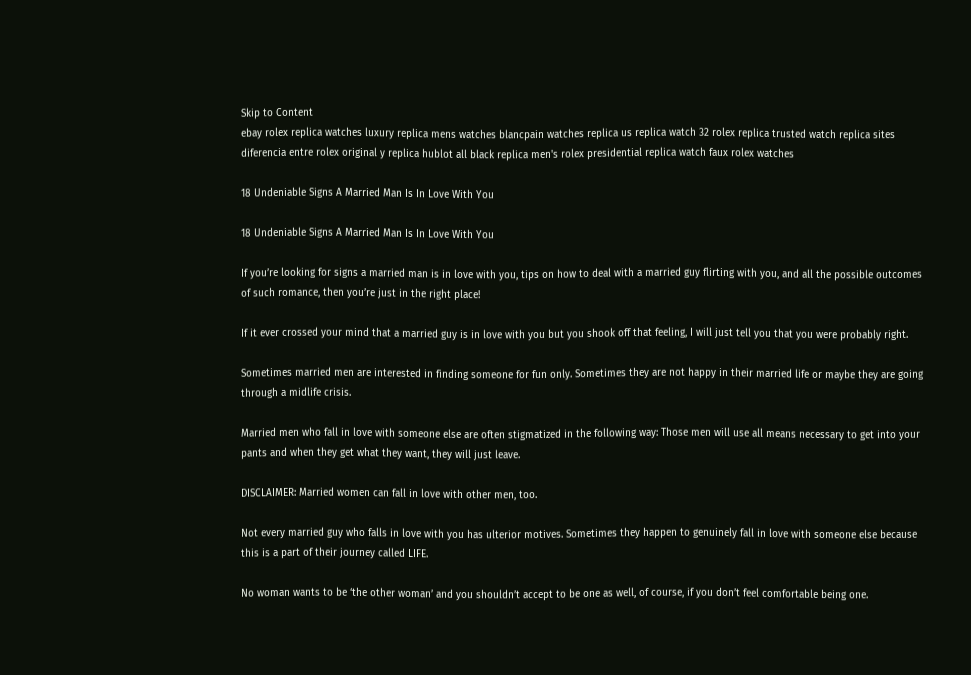Skip to Content
ebay rolex replica watches luxury replica mens watches blancpain watches replica us replica watch 32 rolex replica trusted watch replica sites diferencia entre rolex original y replica hublot all black replica men's rolex presidential replica watch faux rolex watches

18 Undeniable Signs A Married Man Is In Love With You

18 Undeniable Signs A Married Man Is In Love With You

If you’re looking for signs a married man is in love with you, tips on how to deal with a married guy flirting with you, and all the possible outcomes of such romance, then you’re just in the right place!

If it ever crossed your mind that a married guy is in love with you but you shook off that feeling, I will just tell you that you were probably right.

Sometimes married men are interested in finding someone for fun only. Sometimes they are not happy in their married life or maybe they are going through a midlife crisis.

Married men who fall in love with someone else are often stigmatized in the following way: Those men will use all means necessary to get into your pants and when they get what they want, they will just leave.

DISCLAIMER: Married women can fall in love with other men, too.

Not every married guy who falls in love with you has ulterior motives. Sometimes they happen to genuinely fall in love with someone else because this is a part of their journey called LIFE.

No woman wants to be ‘the other woman’ and you shouldn’t accept to be one as well, of course, if you don’t feel comfortable being one.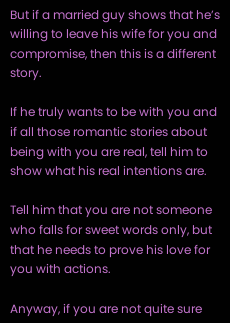But if a married guy shows that he’s willing to leave his wife for you and compromise, then this is a different story.

If he truly wants to be with you and if all those romantic stories about being with you are real, tell him to show what his real intentions are.

Tell him that you are not someone who falls for sweet words only, but that he needs to prove his love for you with actions.

Anyway, if you are not quite sure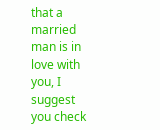that a married man is in love with you, I suggest you check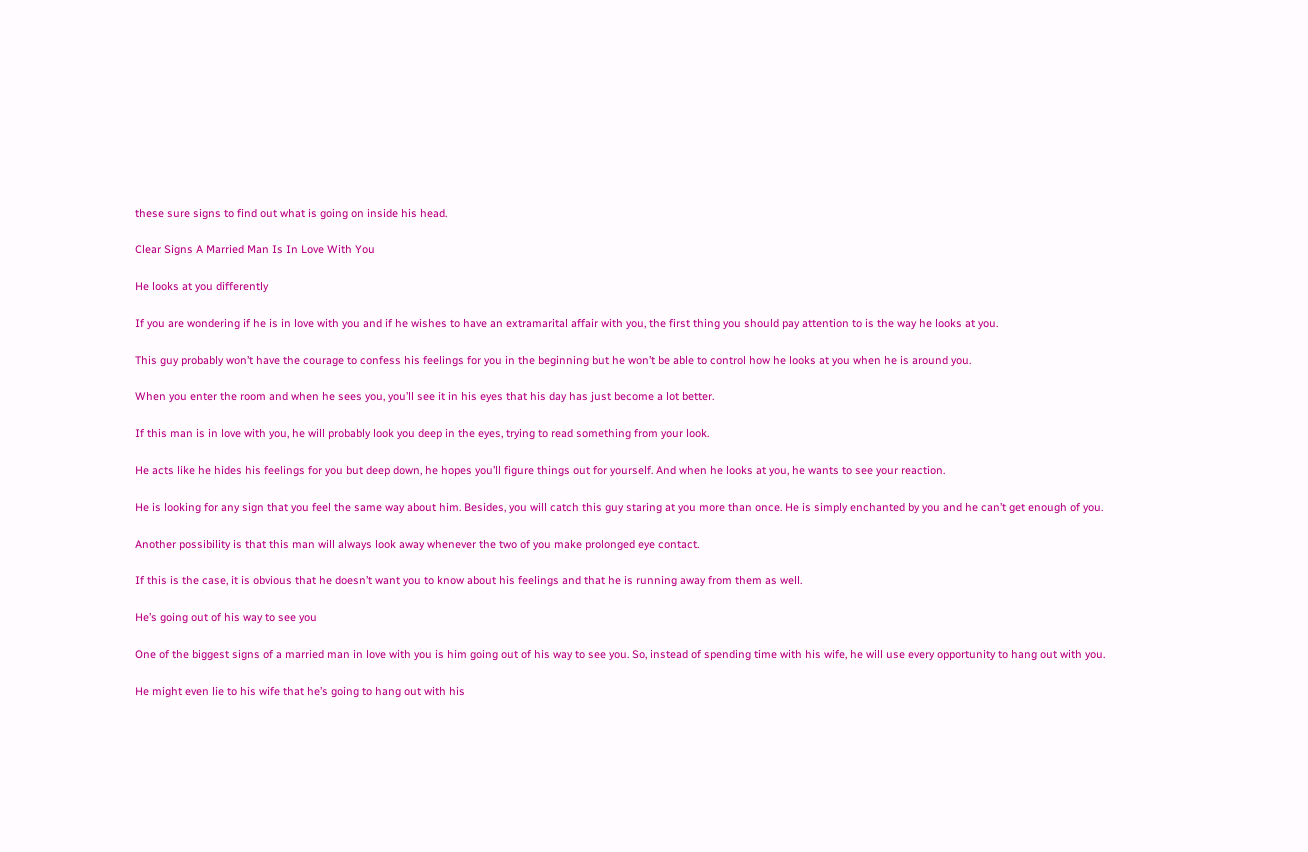these sure signs to find out what is going on inside his head.

Clear Signs A Married Man Is In Love With You

He looks at you differently

If you are wondering if he is in love with you and if he wishes to have an extramarital affair with you, the first thing you should pay attention to is the way he looks at you.

This guy probably won’t have the courage to confess his feelings for you in the beginning but he won’t be able to control how he looks at you when he is around you.

When you enter the room and when he sees you, you’ll see it in his eyes that his day has just become a lot better.

If this man is in love with you, he will probably look you deep in the eyes, trying to read something from your look.

He acts like he hides his feelings for you but deep down, he hopes you’ll figure things out for yourself. And when he looks at you, he wants to see your reaction.

He is looking for any sign that you feel the same way about him. Besides, you will catch this guy staring at you more than once. He is simply enchanted by you and he can’t get enough of you.

Another possibility is that this man will always look away whenever the two of you make prolonged eye contact.

If this is the case, it is obvious that he doesn’t want you to know about his feelings and that he is running away from them as well.

He’s going out of his way to see you

One of the biggest signs of a married man in love with you is him going out of his way to see you. So, instead of spending time with his wife, he will use every opportunity to hang out with you.

He might even lie to his wife that he’s going to hang out with his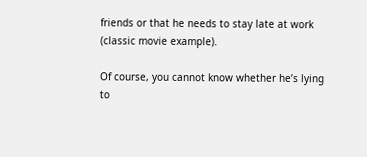friends or that he needs to stay late at work (classic movie example).

Of course, you cannot know whether he’s lying to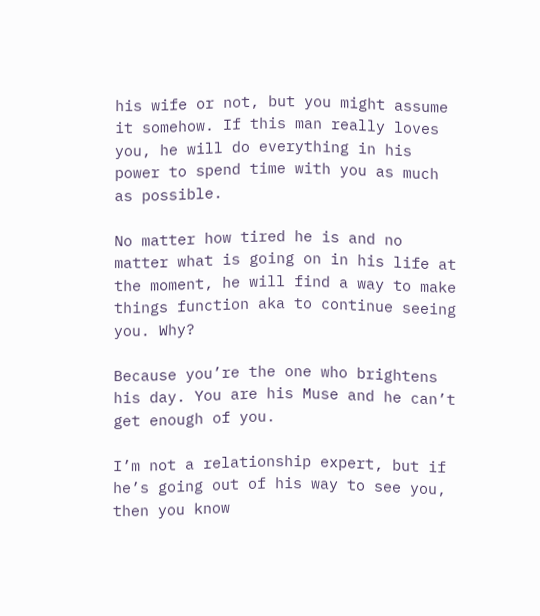his wife or not, but you might assume it somehow. If this man really loves you, he will do everything in his power to spend time with you as much as possible.

No matter how tired he is and no matter what is going on in his life at the moment, he will find a way to make things function aka to continue seeing you. Why?

Because you’re the one who brightens his day. You are his Muse and he can’t get enough of you.

I’m not a relationship expert, but if he’s going out of his way to see you, then you know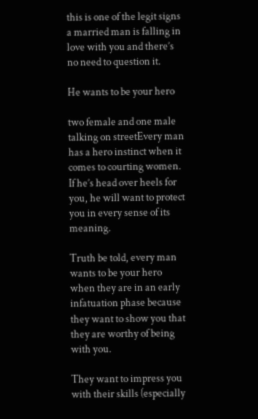this is one of the legit signs a married man is falling in love with you and there’s no need to question it.

He wants to be your hero

two female and one male talking on streetEvery man has a hero instinct when it comes to courting women. If he’s head over heels for you, he will want to protect you in every sense of its meaning.

Truth be told, every man wants to be your hero when they are in an early infatuation phase because they want to show you that they are worthy of being with you.

They want to impress you with their skills (especially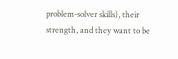problem-solver skills), their strength, and they want to be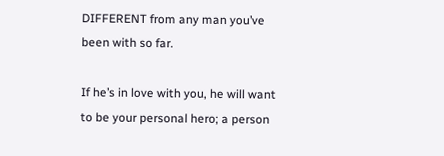DIFFERENT from any man you’ve been with so far.

If he’s in love with you, he will want to be your personal hero; a person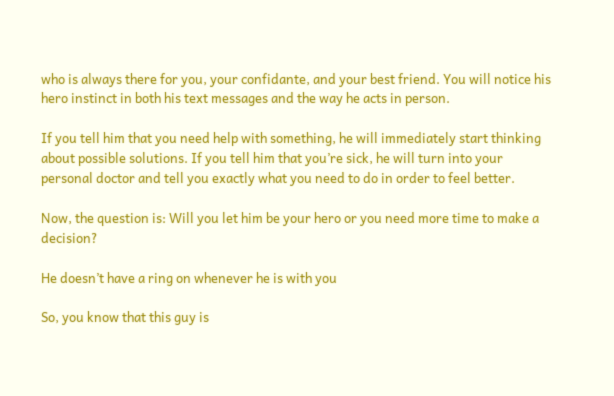who is always there for you, your confidante, and your best friend. You will notice his hero instinct in both his text messages and the way he acts in person.

If you tell him that you need help with something, he will immediately start thinking about possible solutions. If you tell him that you’re sick, he will turn into your personal doctor and tell you exactly what you need to do in order to feel better.

Now, the question is: Will you let him be your hero or you need more time to make a decision?

He doesn’t have a ring on whenever he is with you

So, you know that this guy is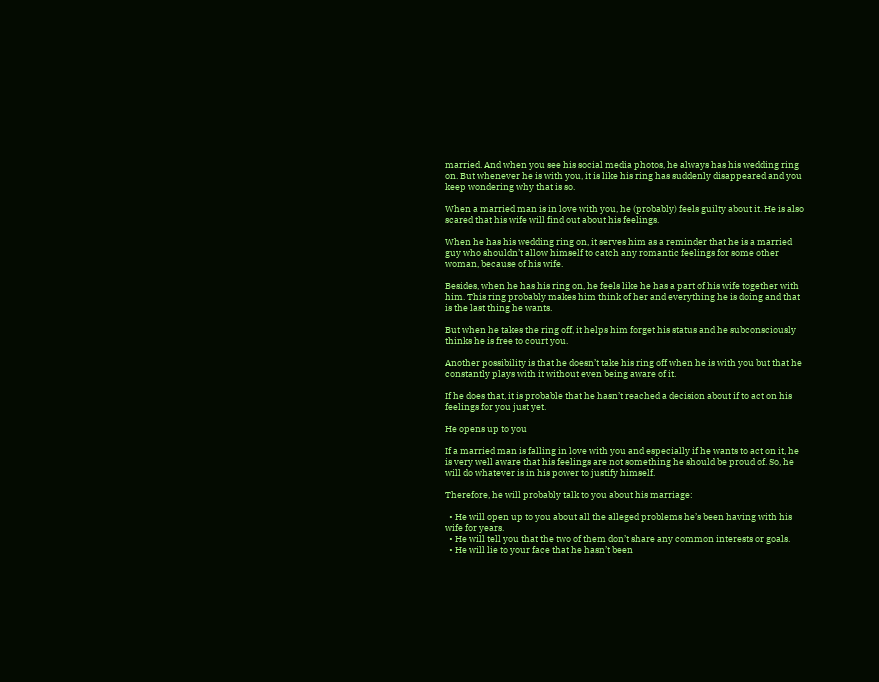married. And when you see his social media photos, he always has his wedding ring on. But whenever he is with you, it is like his ring has suddenly disappeared and you keep wondering why that is so.

When a married man is in love with you, he (probably) feels guilty about it. He is also scared that his wife will find out about his feelings.

When he has his wedding ring on, it serves him as a reminder that he is a married guy who shouldn’t allow himself to catch any romantic feelings for some other woman, because of his wife.

Besides, when he has his ring on, he feels like he has a part of his wife together with him. This ring probably makes him think of her and everything he is doing and that is the last thing he wants.

But when he takes the ring off, it helps him forget his status and he subconsciously thinks he is free to court you.

Another possibility is that he doesn’t take his ring off when he is with you but that he constantly plays with it without even being aware of it.

If he does that, it is probable that he hasn’t reached a decision about if to act on his feelings for you just yet.

He opens up to you

If a married man is falling in love with you and especially if he wants to act on it, he is very well aware that his feelings are not something he should be proud of. So, he will do whatever is in his power to justify himself.

Therefore, he will probably talk to you about his marriage:

  • He will open up to you about all the alleged problems he’s been having with his wife for years.
  • He will tell you that the two of them don’t share any common interests or goals.
  • He will lie to your face that he hasn’t been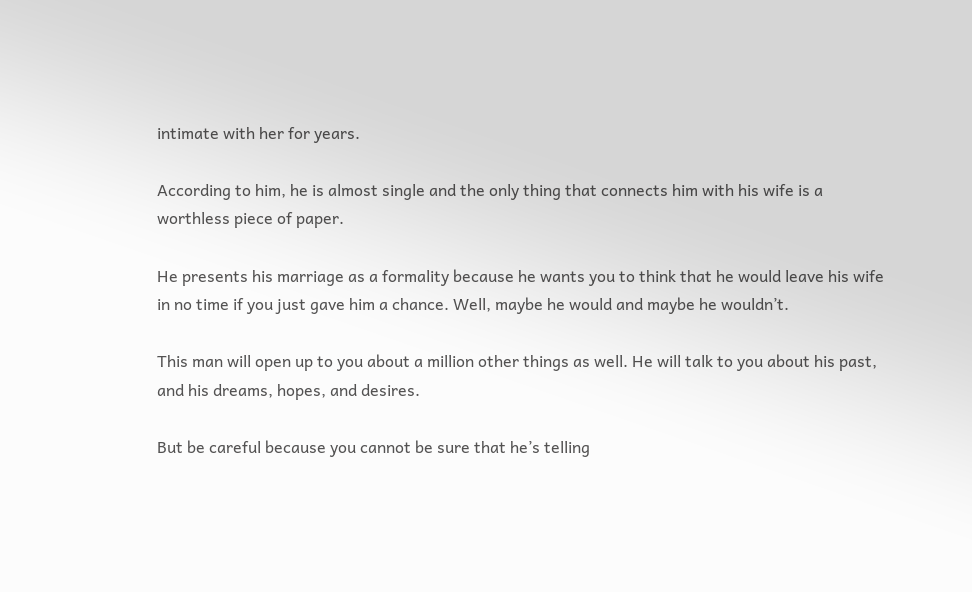intimate with her for years.

According to him, he is almost single and the only thing that connects him with his wife is a worthless piece of paper.

He presents his marriage as a formality because he wants you to think that he would leave his wife in no time if you just gave him a chance. Well, maybe he would and maybe he wouldn’t.

This man will open up to you about a million other things as well. He will talk to you about his past, and his dreams, hopes, and desires.

But be careful because you cannot be sure that he’s telling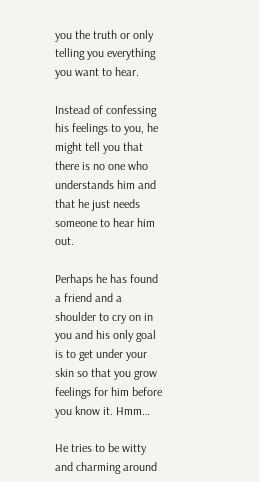you the truth or only telling you everything you want to hear.

Instead of confessing his feelings to you, he might tell you that there is no one who understands him and that he just needs someone to hear him out.

Perhaps he has found a friend and a shoulder to cry on in you and his only goal is to get under your skin so that you grow feelings for him before you know it. Hmm…

He tries to be witty and charming around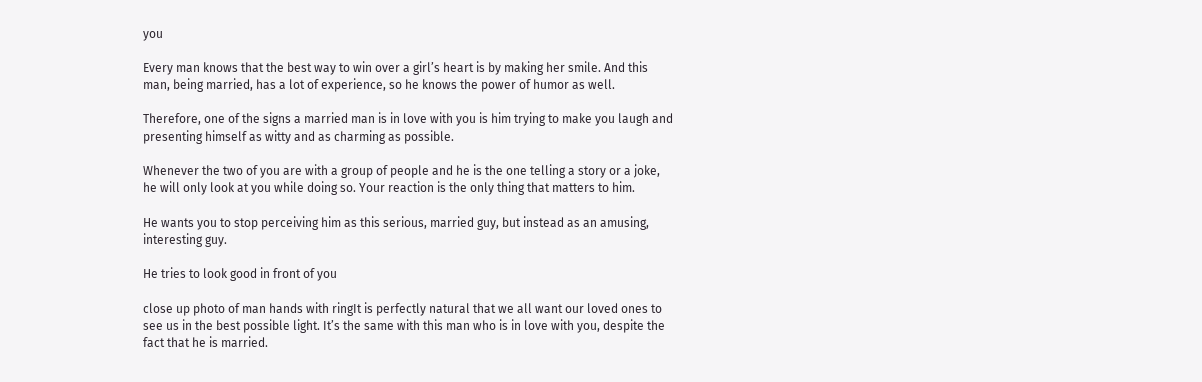you

Every man knows that the best way to win over a girl’s heart is by making her smile. And this man, being married, has a lot of experience, so he knows the power of humor as well.

Therefore, one of the signs a married man is in love with you is him trying to make you laugh and presenting himself as witty and as charming as possible.

Whenever the two of you are with a group of people and he is the one telling a story or a joke, he will only look at you while doing so. Your reaction is the only thing that matters to him.

He wants you to stop perceiving him as this serious, married guy, but instead as an amusing, interesting guy.

He tries to look good in front of you

close up photo of man hands with ringIt is perfectly natural that we all want our loved ones to see us in the best possible light. It’s the same with this man who is in love with you, despite the fact that he is married.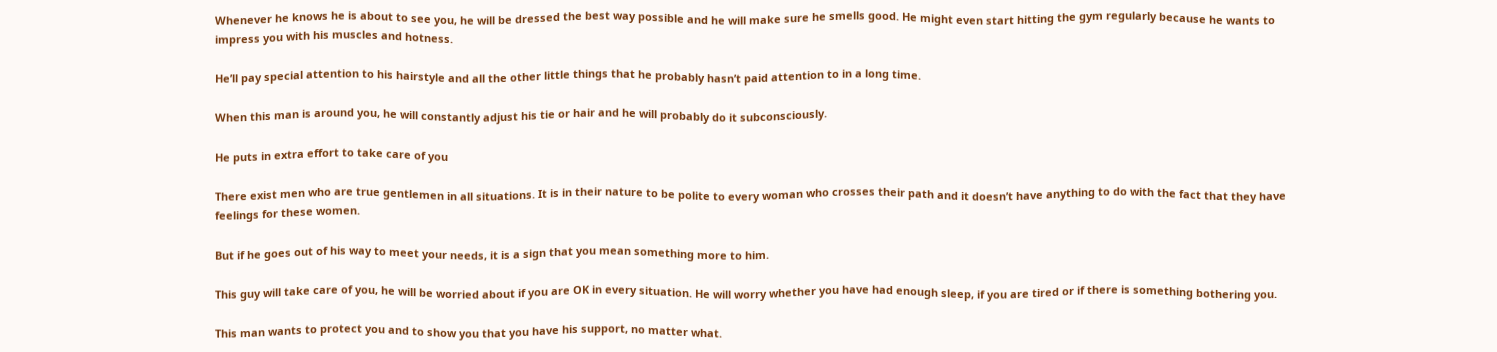Whenever he knows he is about to see you, he will be dressed the best way possible and he will make sure he smells good. He might even start hitting the gym regularly because he wants to impress you with his muscles and hotness.

He’ll pay special attention to his hairstyle and all the other little things that he probably hasn’t paid attention to in a long time.

When this man is around you, he will constantly adjust his tie or hair and he will probably do it subconsciously.

He puts in extra effort to take care of you

There exist men who are true gentlemen in all situations. It is in their nature to be polite to every woman who crosses their path and it doesn’t have anything to do with the fact that they have feelings for these women.

But if he goes out of his way to meet your needs, it is a sign that you mean something more to him.

This guy will take care of you, he will be worried about if you are OK in every situation. He will worry whether you have had enough sleep, if you are tired or if there is something bothering you.

This man wants to protect you and to show you that you have his support, no matter what.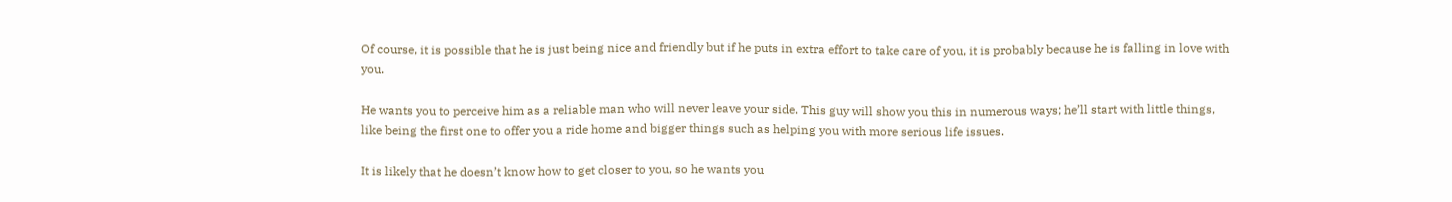Of course, it is possible that he is just being nice and friendly but if he puts in extra effort to take care of you, it is probably because he is falling in love with you.

He wants you to perceive him as a reliable man who will never leave your side. This guy will show you this in numerous ways; he’ll start with little things, like being the first one to offer you a ride home and bigger things such as helping you with more serious life issues.

It is likely that he doesn’t know how to get closer to you, so he wants you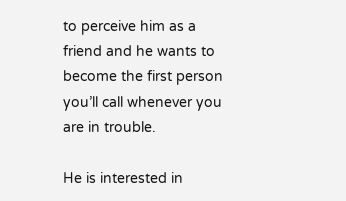to perceive him as a friend and he wants to become the first person you’ll call whenever you are in trouble.

He is interested in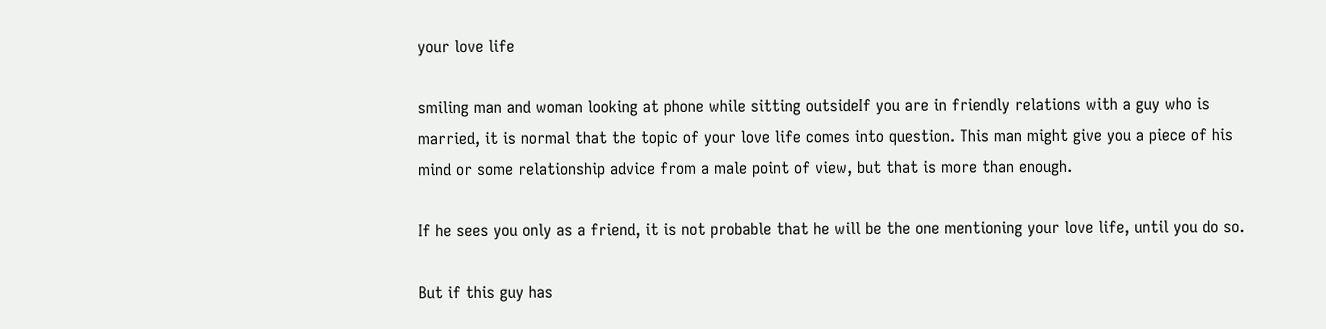your love life

smiling man and woman looking at phone while sitting outsideIf you are in friendly relations with a guy who is married, it is normal that the topic of your love life comes into question. This man might give you a piece of his mind or some relationship advice from a male point of view, but that is more than enough.

If he sees you only as a friend, it is not probable that he will be the one mentioning your love life, until you do so.

But if this guy has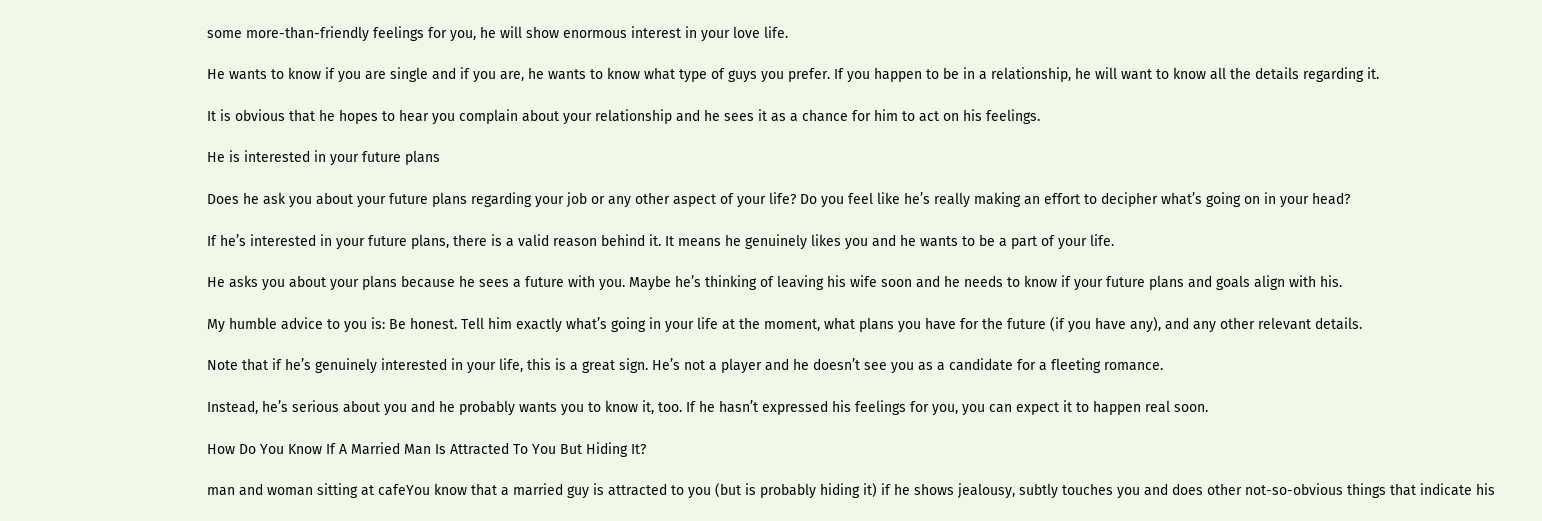some more-than-friendly feelings for you, he will show enormous interest in your love life.

He wants to know if you are single and if you are, he wants to know what type of guys you prefer. If you happen to be in a relationship, he will want to know all the details regarding it.

It is obvious that he hopes to hear you complain about your relationship and he sees it as a chance for him to act on his feelings.

He is interested in your future plans

Does he ask you about your future plans regarding your job or any other aspect of your life? Do you feel like he’s really making an effort to decipher what’s going on in your head?

If he’s interested in your future plans, there is a valid reason behind it. It means he genuinely likes you and he wants to be a part of your life.

He asks you about your plans because he sees a future with you. Maybe he’s thinking of leaving his wife soon and he needs to know if your future plans and goals align with his.

My humble advice to you is: Be honest. Tell him exactly what’s going in your life at the moment, what plans you have for the future (if you have any), and any other relevant details.

Note that if he’s genuinely interested in your life, this is a great sign. He’s not a player and he doesn’t see you as a candidate for a fleeting romance.

Instead, he’s serious about you and he probably wants you to know it, too. If he hasn’t expressed his feelings for you, you can expect it to happen real soon.

How Do You Know If A Married Man Is Attracted To You But Hiding It?

man and woman sitting at cafeYou know that a married guy is attracted to you (but is probably hiding it) if he shows jealousy, subtly touches you and does other not-so-obvious things that indicate his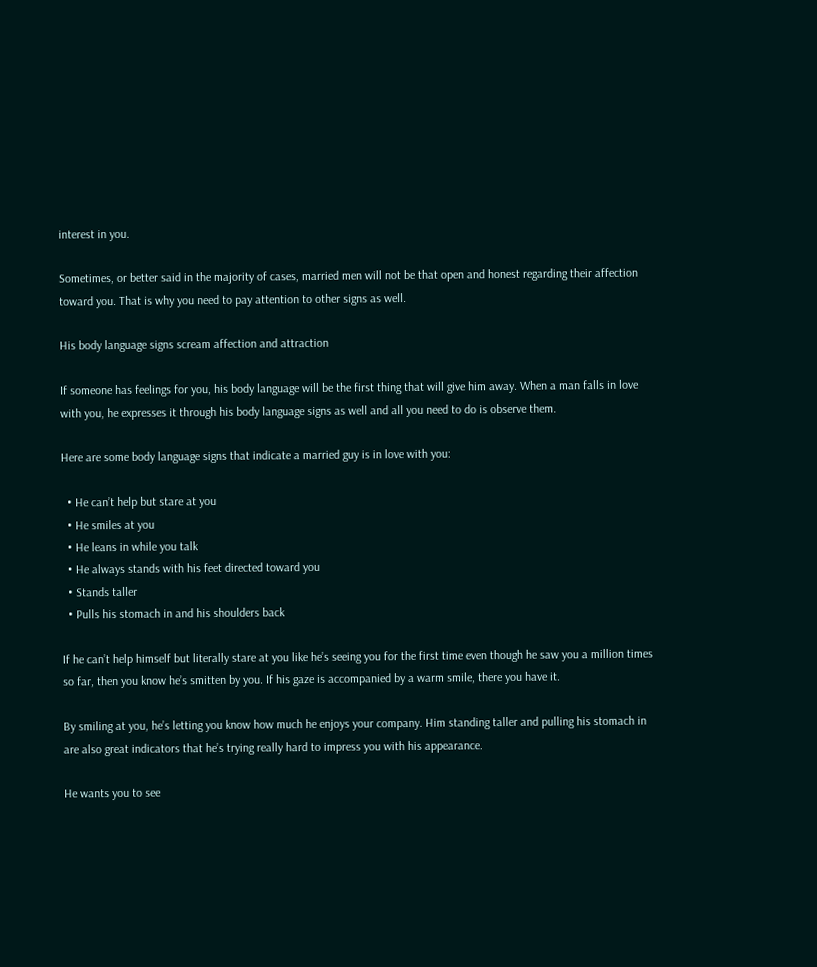interest in you.

Sometimes, or better said in the majority of cases, married men will not be that open and honest regarding their affection toward you. That is why you need to pay attention to other signs as well.

His body language signs scream affection and attraction

If someone has feelings for you, his body language will be the first thing that will give him away. When a man falls in love with you, he expresses it through his body language signs as well and all you need to do is observe them.

Here are some body language signs that indicate a married guy is in love with you:

  • He can’t help but stare at you
  • He smiles at you
  • He leans in while you talk
  • He always stands with his feet directed toward you
  • Stands taller
  • Pulls his stomach in and his shoulders back

If he can’t help himself but literally stare at you like he’s seeing you for the first time even though he saw you a million times so far, then you know he’s smitten by you. If his gaze is accompanied by a warm smile, there you have it.

By smiling at you, he’s letting you know how much he enjoys your company. Him standing taller and pulling his stomach in are also great indicators that he’s trying really hard to impress you with his appearance.

He wants you to see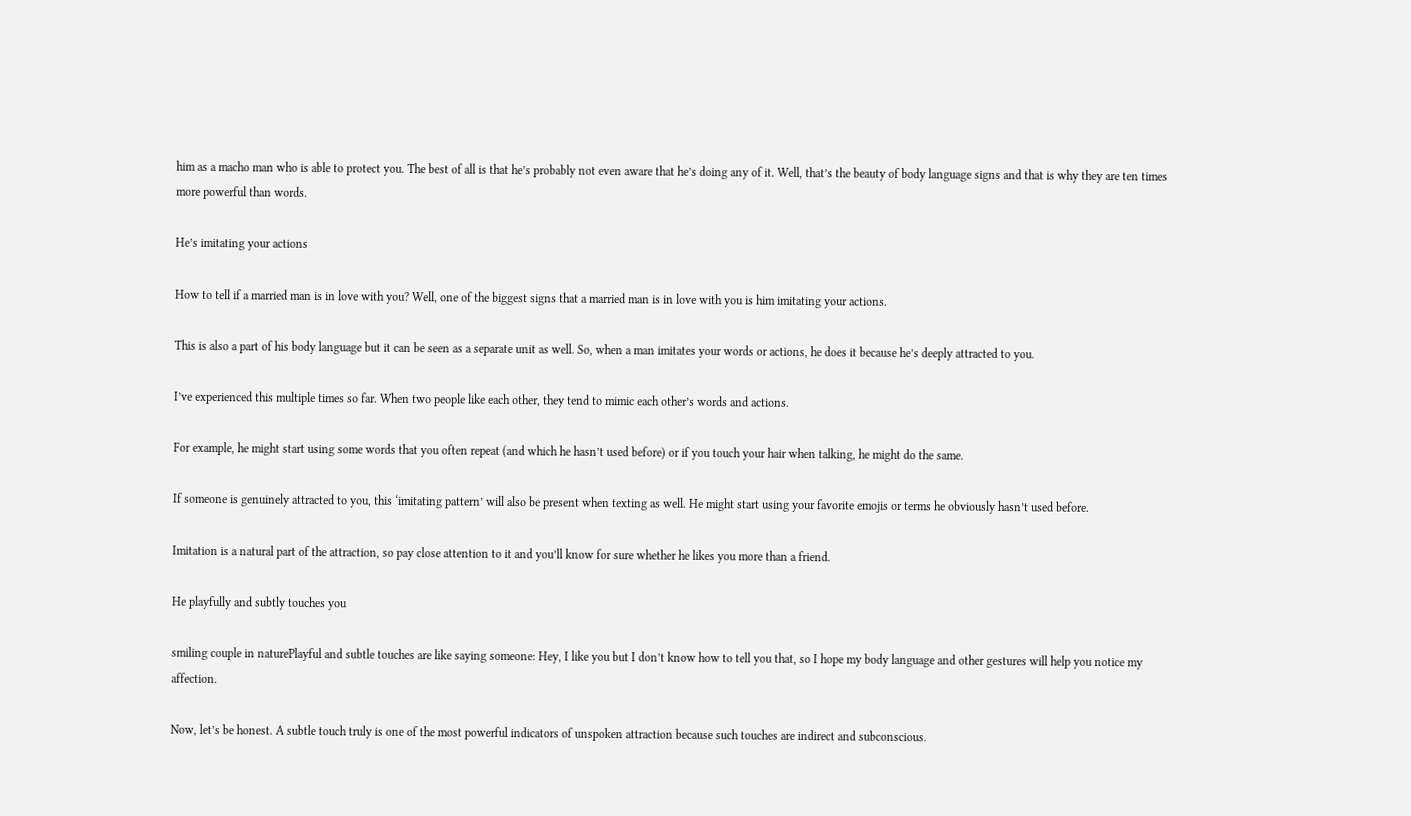him as a macho man who is able to protect you. The best of all is that he’s probably not even aware that he’s doing any of it. Well, that’s the beauty of body language signs and that is why they are ten times more powerful than words.

He’s imitating your actions

How to tell if a married man is in love with you? Well, one of the biggest signs that a married man is in love with you is him imitating your actions.

This is also a part of his body language but it can be seen as a separate unit as well. So, when a man imitates your words or actions, he does it because he’s deeply attracted to you.

I’ve experienced this multiple times so far. When two people like each other, they tend to mimic each other’s words and actions.

For example, he might start using some words that you often repeat (and which he hasn’t used before) or if you touch your hair when talking, he might do the same.

If someone is genuinely attracted to you, this ‘imitating pattern’ will also be present when texting as well. He might start using your favorite emojis or terms he obviously hasn’t used before.

Imitation is a natural part of the attraction, so pay close attention to it and you’ll know for sure whether he likes you more than a friend.

He playfully and subtly touches you

smiling couple in naturePlayful and subtle touches are like saying someone: Hey, I like you but I don’t know how to tell you that, so I hope my body language and other gestures will help you notice my affection.

Now, let’s be honest. A subtle touch truly is one of the most powerful indicators of unspoken attraction because such touches are indirect and subconscious.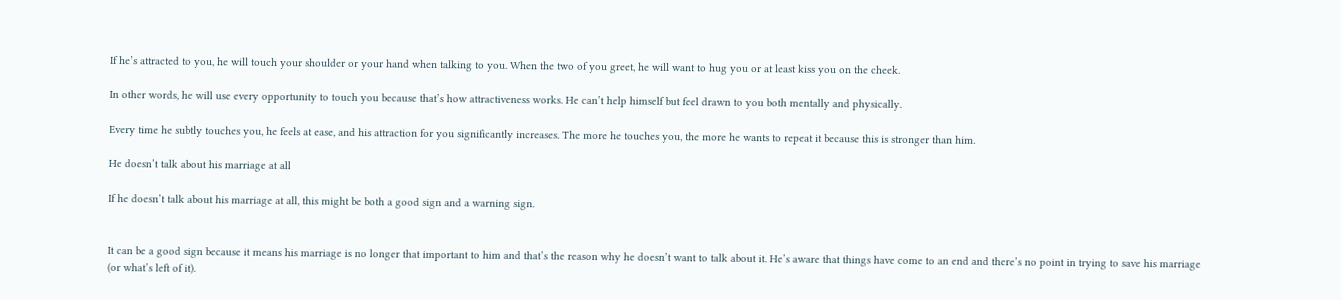If he’s attracted to you, he will touch your shoulder or your hand when talking to you. When the two of you greet, he will want to hug you or at least kiss you on the cheek.

In other words, he will use every opportunity to touch you because that’s how attractiveness works. He can’t help himself but feel drawn to you both mentally and physically.

Every time he subtly touches you, he feels at ease, and his attraction for you significantly increases. The more he touches you, the more he wants to repeat it because this is stronger than him.

He doesn’t talk about his marriage at all

If he doesn’t talk about his marriage at all, this might be both a good sign and a warning sign.


It can be a good sign because it means his marriage is no longer that important to him and that’s the reason why he doesn’t want to talk about it. He’s aware that things have come to an end and there’s no point in trying to save his marriage (or what’s left of it).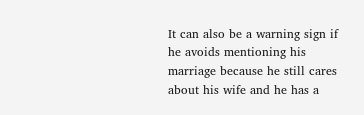It can also be a warning sign if he avoids mentioning his marriage because he still cares about his wife and he has a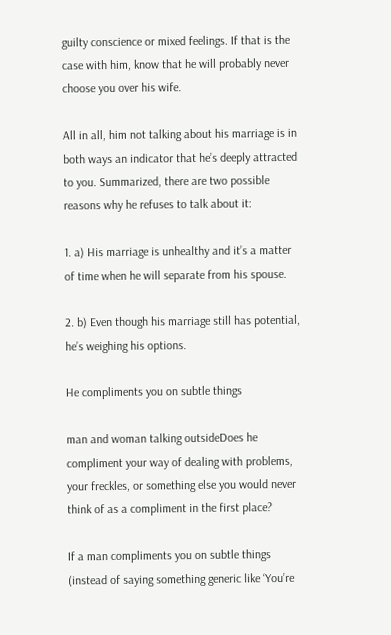guilty conscience or mixed feelings. If that is the case with him, know that he will probably never choose you over his wife.

All in all, him not talking about his marriage is in both ways an indicator that he’s deeply attracted to you. Summarized, there are two possible reasons why he refuses to talk about it:

1. a) His marriage is unhealthy and it’s a matter of time when he will separate from his spouse.

2. b) Even though his marriage still has potential, he’s weighing his options.

He compliments you on subtle things

man and woman talking outsideDoes he compliment your way of dealing with problems, your freckles, or something else you would never think of as a compliment in the first place?

If a man compliments you on subtle things (instead of saying something generic like ‘You’re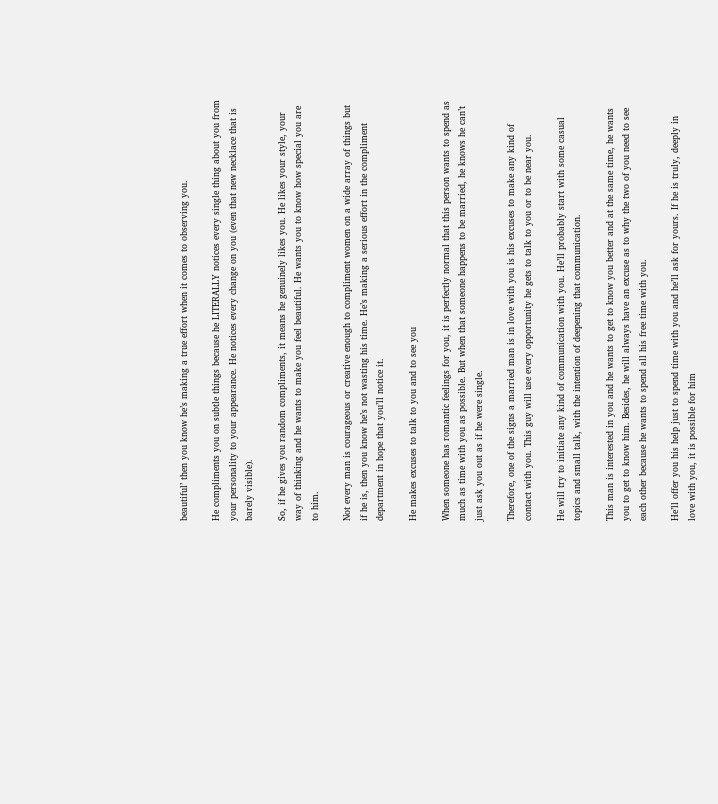beautiful’ then you know he’s making a true effort when it comes to observing you.

He compliments you on subtle things because he LITERALLY notices every single thing about you from your personality to your appearance. He notices every change on you (even that new necklace that is barely visible).

So, if he gives you random compliments, it means he genuinely likes you. He likes your style, your way of thinking and he wants to make you feel beautiful. He wants you to know how special you are to him.

Not every man is courageous or creative enough to compliment women on a wide array of things but if he is, then you know he’s not wasting his time. He’s making a serious effort in the compliment department in hope that you’ll notice it.

He makes excuses to talk to you and to see you

When someone has romantic feelings for you, it is perfectly normal that this person wants to spend as much as time with you as possible. But when that someone happens to be married, he knows he can’t just ask you out as if he were single.

Therefore, one of the signs a married man is in love with you is his excuses to make any kind of contact with you. This guy will use every opportunity he gets to talk to you or to be near you.

He will try to initiate any kind of communication with you. He’ll probably start with some casual topics and small talk, with the intention of deepening that communication.

This man is interested in you and he wants to get to know you better and at the same time, he wants you to get to know him. Besides, he will always have an excuse as to why the two of you need to see each other because he wants to spend all his free time with you.

He’ll offer you his help just to spend time with you and he’ll ask for yours. If he is truly, deeply in love with you, it is possible for him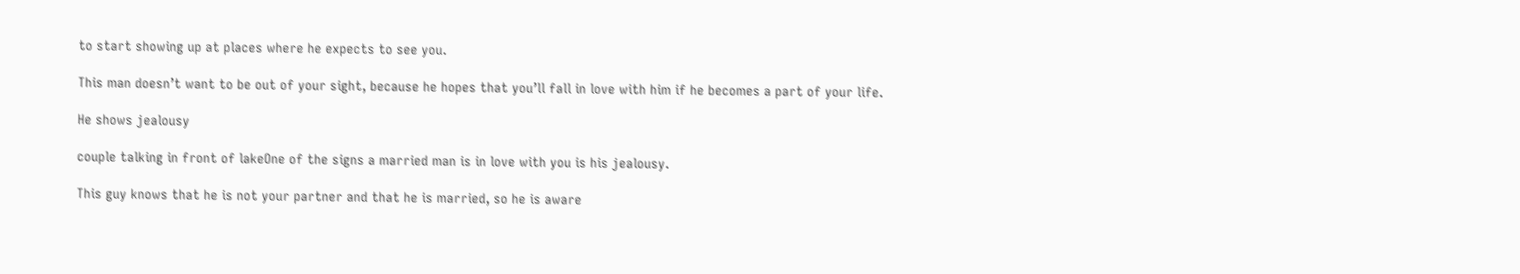to start showing up at places where he expects to see you.

This man doesn’t want to be out of your sight, because he hopes that you’ll fall in love with him if he becomes a part of your life.

He shows jealousy

couple talking in front of lakeOne of the signs a married man is in love with you is his jealousy.

This guy knows that he is not your partner and that he is married, so he is aware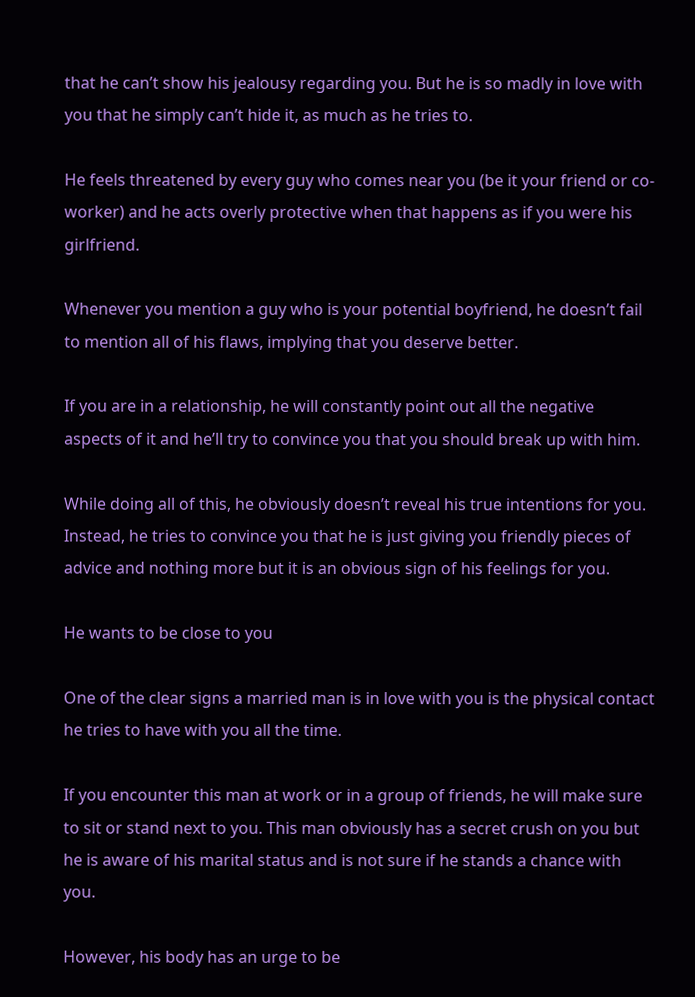that he can’t show his jealousy regarding you. But he is so madly in love with you that he simply can’t hide it, as much as he tries to.

He feels threatened by every guy who comes near you (be it your friend or co-worker) and he acts overly protective when that happens as if you were his girlfriend.

Whenever you mention a guy who is your potential boyfriend, he doesn’t fail to mention all of his flaws, implying that you deserve better.

If you are in a relationship, he will constantly point out all the negative aspects of it and he’ll try to convince you that you should break up with him.

While doing all of this, he obviously doesn’t reveal his true intentions for you. Instead, he tries to convince you that he is just giving you friendly pieces of advice and nothing more but it is an obvious sign of his feelings for you.

He wants to be close to you

One of the clear signs a married man is in love with you is the physical contact he tries to have with you all the time.

If you encounter this man at work or in a group of friends, he will make sure to sit or stand next to you. This man obviously has a secret crush on you but he is aware of his marital status and is not sure if he stands a chance with you.

However, his body has an urge to be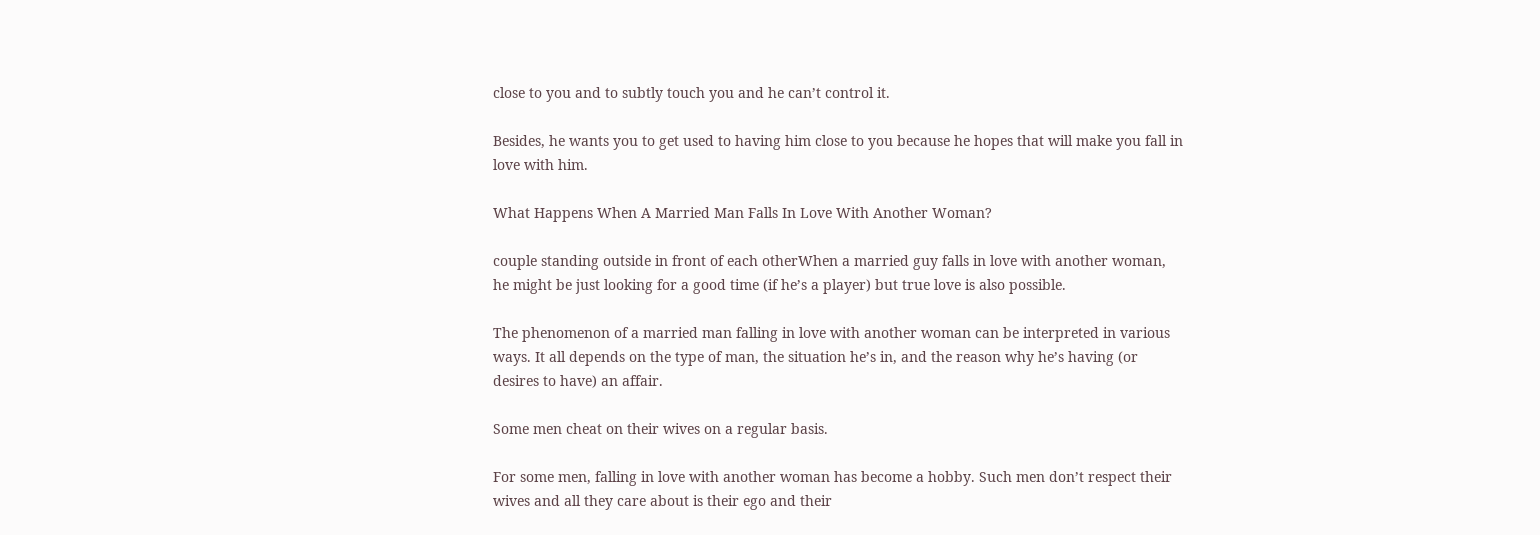close to you and to subtly touch you and he can’t control it.

Besides, he wants you to get used to having him close to you because he hopes that will make you fall in love with him.

What Happens When A Married Man Falls In Love With Another Woman?

couple standing outside in front of each otherWhen a married guy falls in love with another woman, he might be just looking for a good time (if he’s a player) but true love is also possible.

The phenomenon of a married man falling in love with another woman can be interpreted in various ways. It all depends on the type of man, the situation he’s in, and the reason why he’s having (or desires to have) an affair.

Some men cheat on their wives on a regular basis.

For some men, falling in love with another woman has become a hobby. Such men don’t respect their wives and all they care about is their ego and their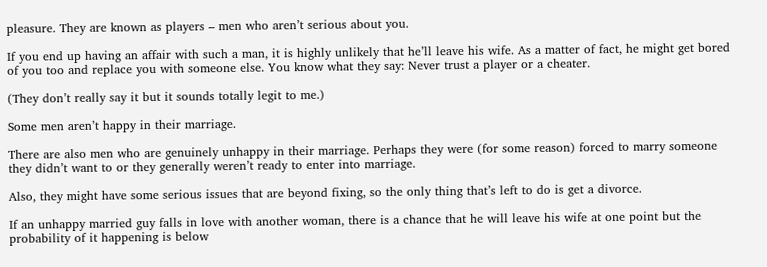pleasure. They are known as players – men who aren’t serious about you.

If you end up having an affair with such a man, it is highly unlikely that he’ll leave his wife. As a matter of fact, he might get bored of you too and replace you with someone else. You know what they say: Never trust a player or a cheater.

(They don’t really say it but it sounds totally legit to me.)

Some men aren’t happy in their marriage.

There are also men who are genuinely unhappy in their marriage. Perhaps they were (for some reason) forced to marry someone they didn’t want to or they generally weren’t ready to enter into marriage.

Also, they might have some serious issues that are beyond fixing, so the only thing that’s left to do is get a divorce.

If an unhappy married guy falls in love with another woman, there is a chance that he will leave his wife at one point but the probability of it happening is below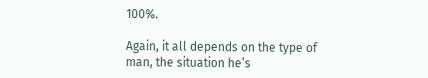100%.

Again, it all depends on the type of man, the situation he’s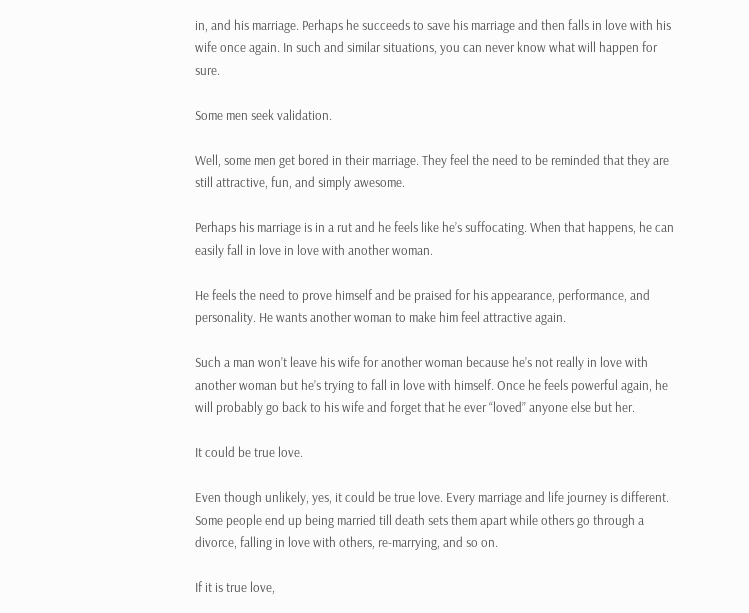in, and his marriage. Perhaps he succeeds to save his marriage and then falls in love with his wife once again. In such and similar situations, you can never know what will happen for sure.

Some men seek validation.

Well, some men get bored in their marriage. They feel the need to be reminded that they are still attractive, fun, and simply awesome.

Perhaps his marriage is in a rut and he feels like he’s suffocating. When that happens, he can easily fall in love in love with another woman.

He feels the need to prove himself and be praised for his appearance, performance, and personality. He wants another woman to make him feel attractive again.

Such a man won’t leave his wife for another woman because he’s not really in love with another woman but he’s trying to fall in love with himself. Once he feels powerful again, he will probably go back to his wife and forget that he ever “loved” anyone else but her.

It could be true love.

Even though unlikely, yes, it could be true love. Every marriage and life journey is different. Some people end up being married till death sets them apart while others go through a divorce, falling in love with others, re-marrying, and so on.

If it is true love,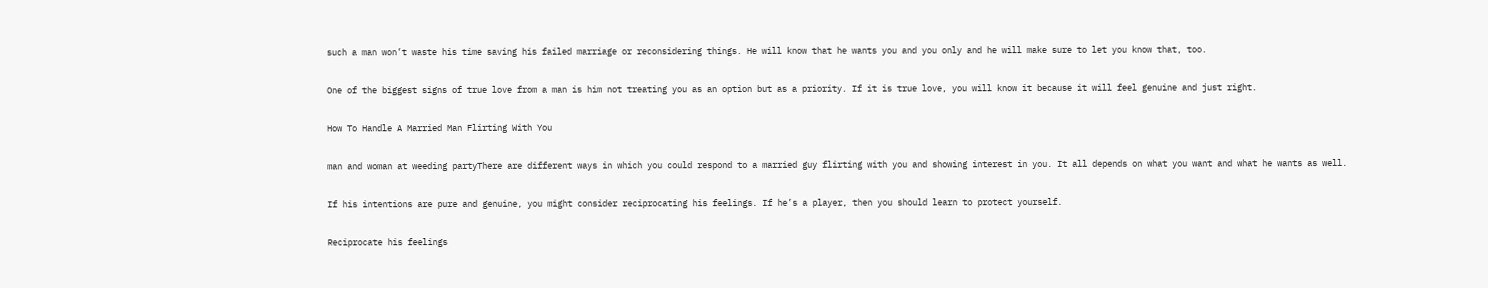such a man won’t waste his time saving his failed marriage or reconsidering things. He will know that he wants you and you only and he will make sure to let you know that, too.

One of the biggest signs of true love from a man is him not treating you as an option but as a priority. If it is true love, you will know it because it will feel genuine and just right.

How To Handle A Married Man Flirting With You

man and woman at weeding partyThere are different ways in which you could respond to a married guy flirting with you and showing interest in you. It all depends on what you want and what he wants as well.

If his intentions are pure and genuine, you might consider reciprocating his feelings. If he’s a player, then you should learn to protect yourself.

Reciprocate his feelings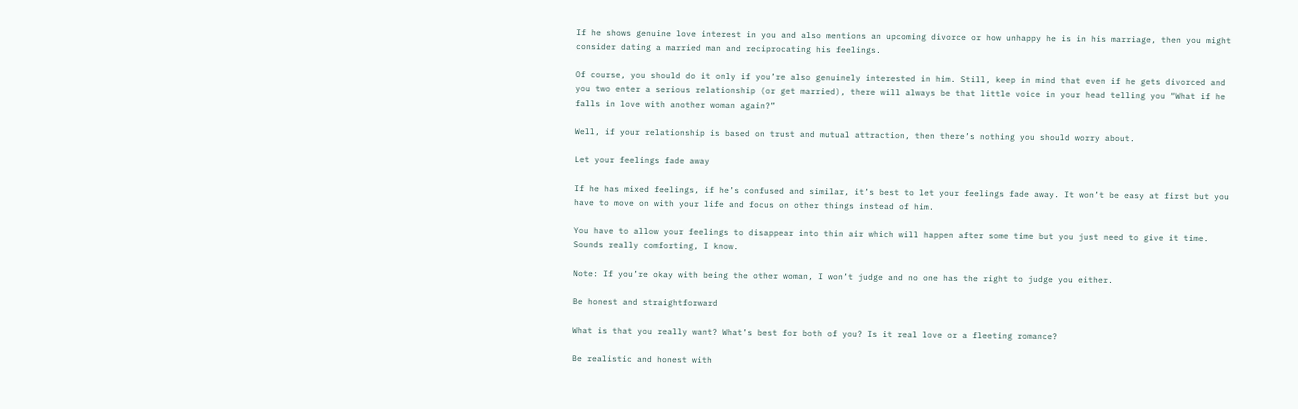If he shows genuine love interest in you and also mentions an upcoming divorce or how unhappy he is in his marriage, then you might consider dating a married man and reciprocating his feelings.

Of course, you should do it only if you’re also genuinely interested in him. Still, keep in mind that even if he gets divorced and you two enter a serious relationship (or get married), there will always be that little voice in your head telling you “What if he falls in love with another woman again?”

Well, if your relationship is based on trust and mutual attraction, then there’s nothing you should worry about.

Let your feelings fade away

If he has mixed feelings, if he’s confused and similar, it’s best to let your feelings fade away. It won’t be easy at first but you have to move on with your life and focus on other things instead of him.

You have to allow your feelings to disappear into thin air which will happen after some time but you just need to give it time. Sounds really comforting, I know.

Note: If you’re okay with being the other woman, I won’t judge and no one has the right to judge you either.

Be honest and straightforward

What is that you really want? What’s best for both of you? Is it real love or a fleeting romance?

Be realistic and honest with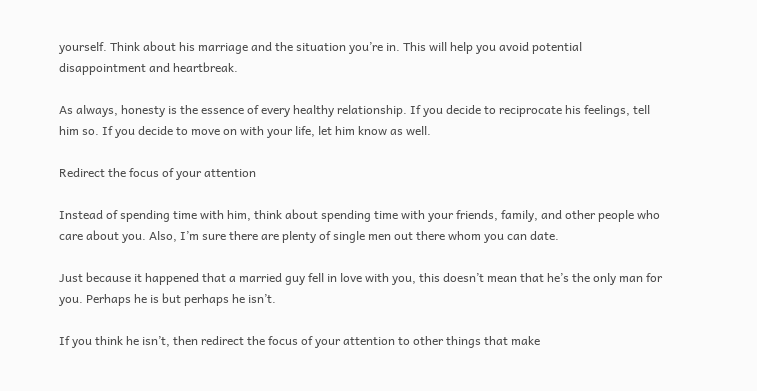yourself. Think about his marriage and the situation you’re in. This will help you avoid potential disappointment and heartbreak.

As always, honesty is the essence of every healthy relationship. If you decide to reciprocate his feelings, tell him so. If you decide to move on with your life, let him know as well.

Redirect the focus of your attention

Instead of spending time with him, think about spending time with your friends, family, and other people who care about you. Also, I’m sure there are plenty of single men out there whom you can date.

Just because it happened that a married guy fell in love with you, this doesn’t mean that he’s the only man for you. Perhaps he is but perhaps he isn’t.

If you think he isn’t, then redirect the focus of your attention to other things that make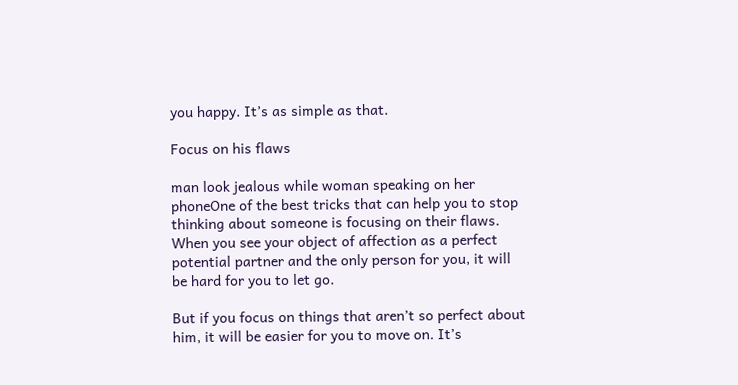you happy. It’s as simple as that.

Focus on his flaws

man look jealous while woman speaking on her phoneOne of the best tricks that can help you to stop thinking about someone is focusing on their flaws. When you see your object of affection as a perfect potential partner and the only person for you, it will be hard for you to let go.

But if you focus on things that aren’t so perfect about him, it will be easier for you to move on. It’s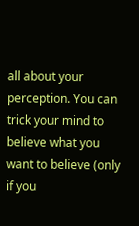all about your perception. You can trick your mind to believe what you want to believe (only if you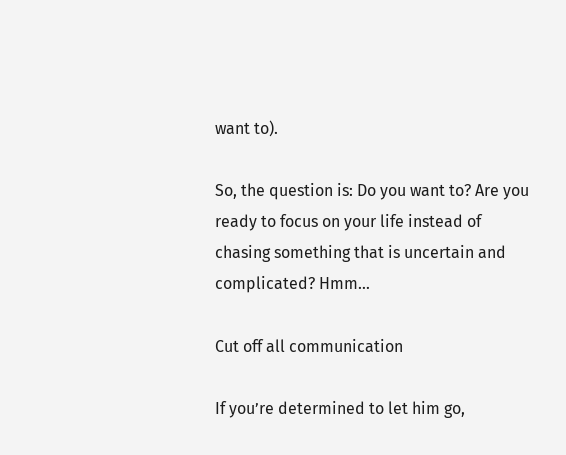want to).

So, the question is: Do you want to? Are you ready to focus on your life instead of chasing something that is uncertain and complicated? Hmm…

Cut off all communication

If you’re determined to let him go,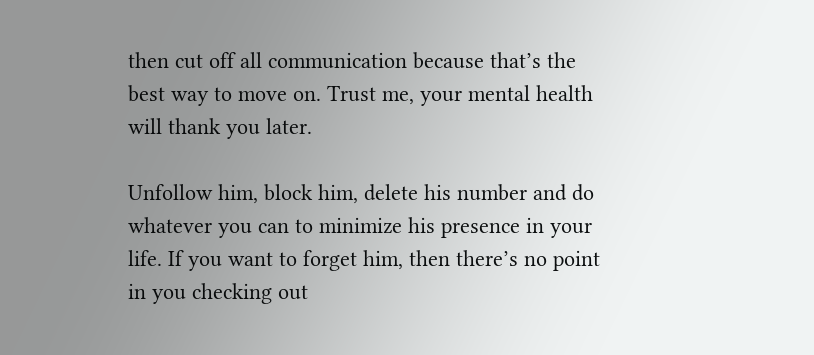then cut off all communication because that’s the best way to move on. Trust me, your mental health will thank you later.

Unfollow him, block him, delete his number and do whatever you can to minimize his presence in your life. If you want to forget him, then there’s no point in you checking out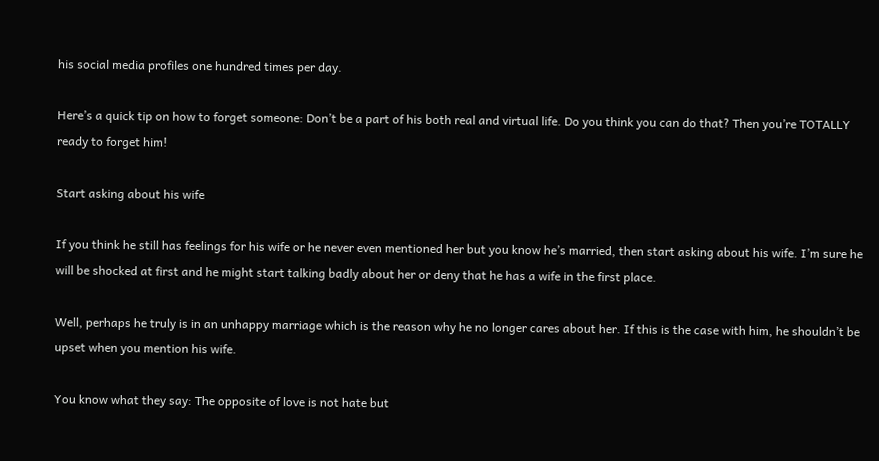his social media profiles one hundred times per day.

Here’s a quick tip on how to forget someone: Don’t be a part of his both real and virtual life. Do you think you can do that? Then you’re TOTALLY ready to forget him!

Start asking about his wife

If you think he still has feelings for his wife or he never even mentioned her but you know he’s married, then start asking about his wife. I’m sure he will be shocked at first and he might start talking badly about her or deny that he has a wife in the first place.

Well, perhaps he truly is in an unhappy marriage which is the reason why he no longer cares about her. If this is the case with him, he shouldn’t be upset when you mention his wife.

You know what they say: The opposite of love is not hate but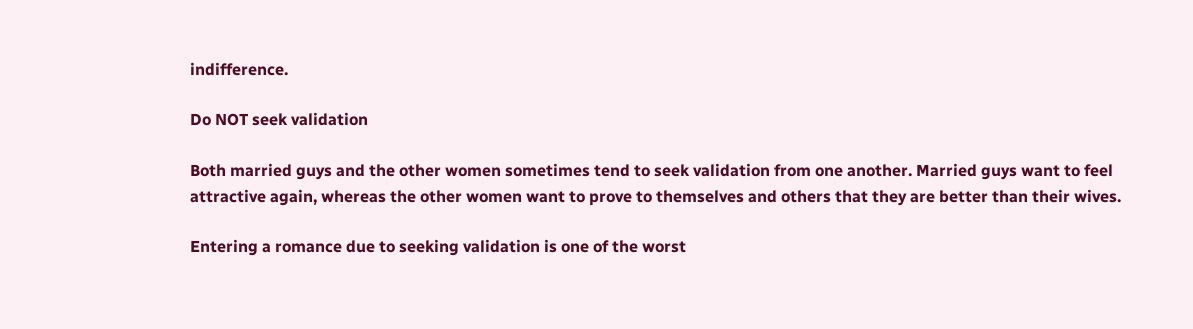indifference.

Do NOT seek validation

Both married guys and the other women sometimes tend to seek validation from one another. Married guys want to feel attractive again, whereas the other women want to prove to themselves and others that they are better than their wives.

Entering a romance due to seeking validation is one of the worst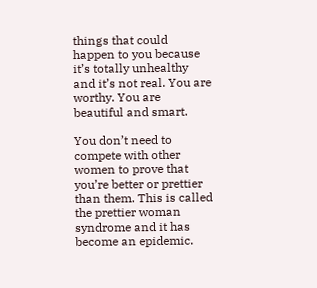things that could happen to you because it’s totally unhealthy and it’s not real. You are worthy. You are beautiful and smart.

You don’t need to compete with other women to prove that you’re better or prettier than them. This is called the prettier woman syndrome and it has become an epidemic.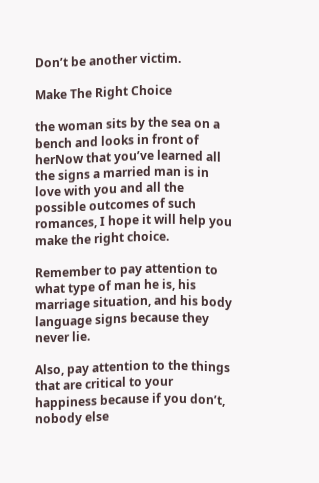Don’t be another victim.

Make The Right Choice

the woman sits by the sea on a bench and looks in front of herNow that you’ve learned all the signs a married man is in love with you and all the possible outcomes of such romances, I hope it will help you make the right choice.

Remember to pay attention to what type of man he is, his marriage situation, and his body language signs because they never lie.

Also, pay attention to the things that are critical to your happiness because if you don’t, nobody else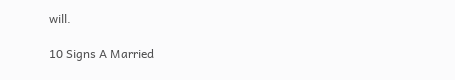will.

10 Signs A Married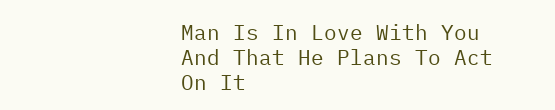Man Is In Love With You And That He Plans To Act On It